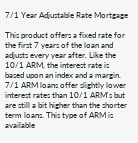7/1 Year Adjustable Rate Mortgage

This product offers a fixed rate for the first 7 years of the loan and adjusts every year after. Like the 10/1 ARM, the interest rate is based upon an index and a margin. 7/1 ARM loans offer slightly lower interest rates than 10/1 ARM's but are still a bit higher than the shorter term loans. This type of ARM is available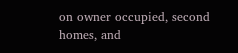on owner occupied, second homes, and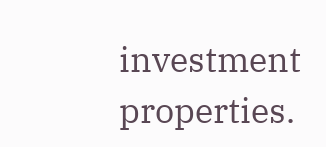investment properties.